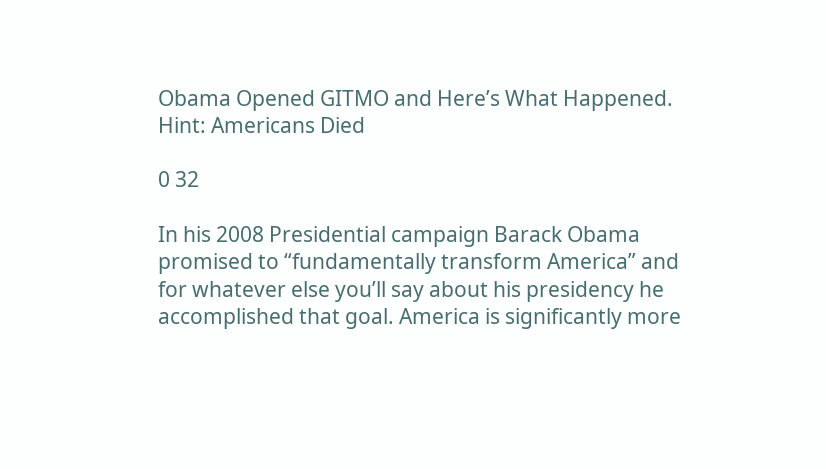Obama Opened GITMO and Here’s What Happened. Hint: Americans Died

0 32

In his 2008 Presidential campaign Barack Obama promised to “fundamentally transform America” and for whatever else you’ll say about his presidency he accomplished that goal. America is significantly more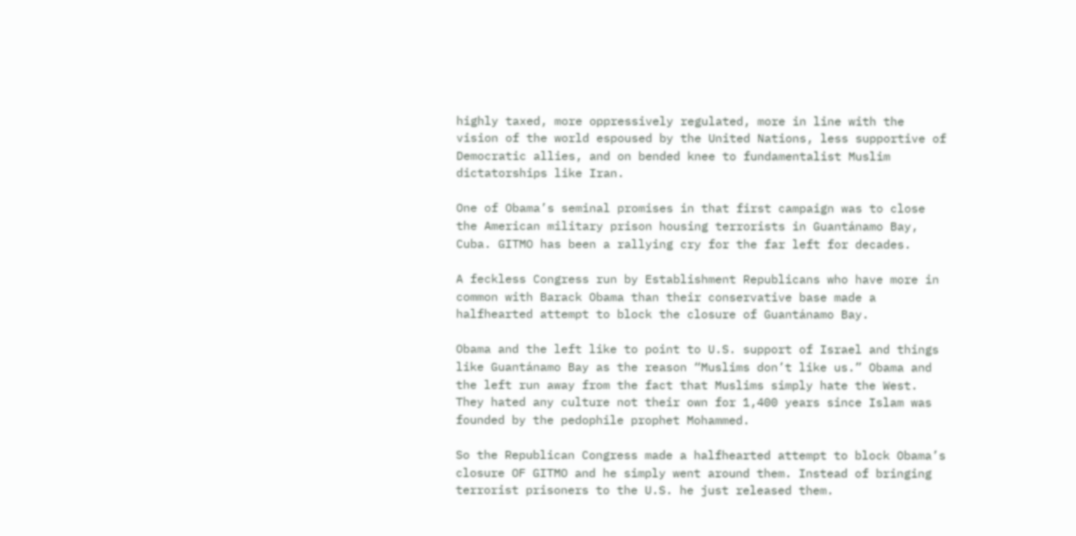highly taxed, more oppressively regulated, more in line with the vision of the world espoused by the United Nations, less supportive of Democratic allies, and on bended knee to fundamentalist Muslim dictatorships like Iran.

One of Obama’s seminal promises in that first campaign was to close the American military prison housing terrorists in Guantánamo Bay, Cuba. GITMO has been a rallying cry for the far left for decades.

A feckless Congress run by Establishment Republicans who have more in common with Barack Obama than their conservative base made a halfhearted attempt to block the closure of Guantánamo Bay.

Obama and the left like to point to U.S. support of Israel and things like Guantánamo Bay as the reason “Muslims don’t like us.” Obama and the left run away from the fact that Muslims simply hate the West. They hated any culture not their own for 1,400 years since Islam was founded by the pedophile prophet Mohammed.

So the Republican Congress made a halfhearted attempt to block Obama’s closure OF GITMO and he simply went around them. Instead of bringing terrorist prisoners to the U.S. he just released them.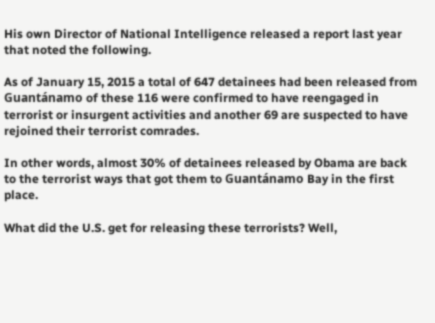His own Director of National Intelligence released a report last year that noted the following.

As of January 15, 2015 a total of 647 detainees had been released from Guantánamo of these 116 were confirmed to have reengaged in terrorist or insurgent activities and another 69 are suspected to have rejoined their terrorist comrades.

In other words, almost 30% of detainees released by Obama are back to the terrorist ways that got them to Guantánamo Bay in the first place.

What did the U.S. get for releasing these terrorists? Well,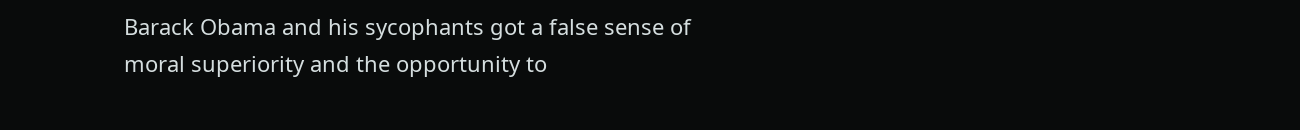Barack Obama and his sycophants got a false sense of moral superiority and the opportunity to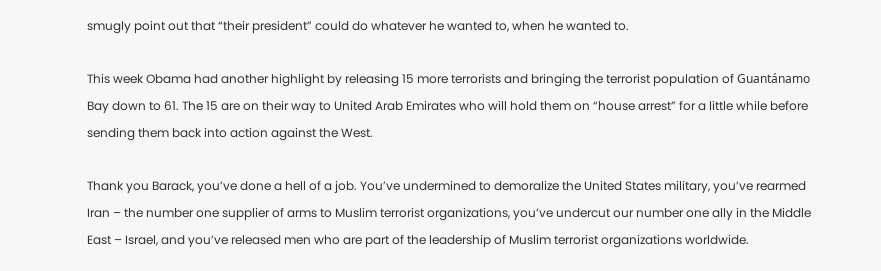smugly point out that “their president” could do whatever he wanted to, when he wanted to.

This week Obama had another highlight by releasing 15 more terrorists and bringing the terrorist population of Guantánamo Bay down to 61. The 15 are on their way to United Arab Emirates who will hold them on “house arrest” for a little while before sending them back into action against the West.

Thank you Barack, you’ve done a hell of a job. You’ve undermined to demoralize the United States military, you’ve rearmed Iran – the number one supplier of arms to Muslim terrorist organizations, you’ve undercut our number one ally in the Middle East – Israel, and you’ve released men who are part of the leadership of Muslim terrorist organizations worldwide.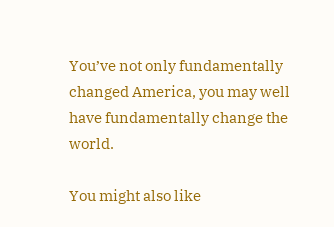You’ve not only fundamentally changed America, you may well have fundamentally change the world.

You might also like